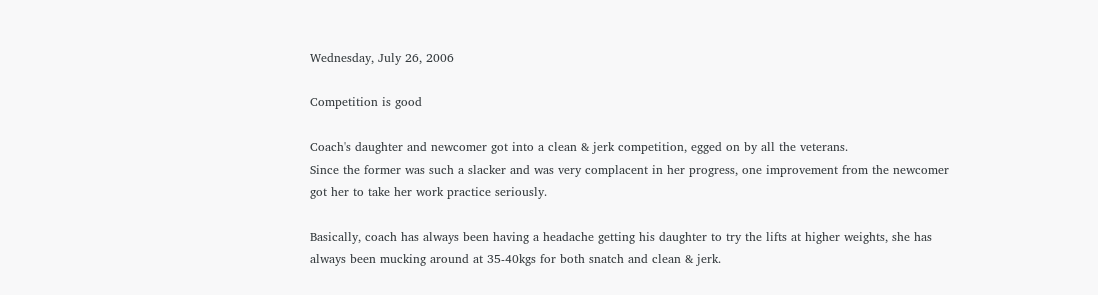Wednesday, July 26, 2006

Competition is good

Coach's daughter and newcomer got into a clean & jerk competition, egged on by all the veterans.
Since the former was such a slacker and was very complacent in her progress, one improvement from the newcomer got her to take her work practice seriously.

Basically, coach has always been having a headache getting his daughter to try the lifts at higher weights, she has always been mucking around at 35-40kgs for both snatch and clean & jerk.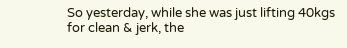So yesterday, while she was just lifting 40kgs for clean & jerk, the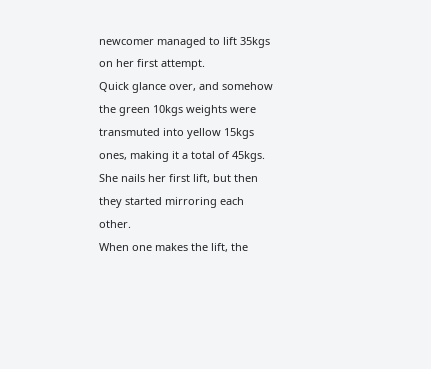newcomer managed to lift 35kgs on her first attempt.
Quick glance over, and somehow the green 10kgs weights were transmuted into yellow 15kgs ones, making it a total of 45kgs.
She nails her first lift, but then they started mirroring each other.
When one makes the lift, the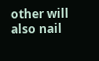other will also nail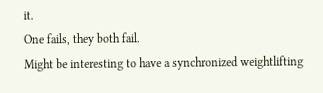it.
One fails, they both fail.
Might be interesting to have a synchronized weightlifting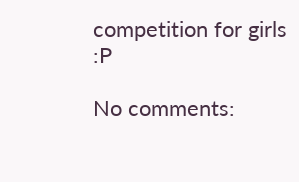competition for girls :P

No comments: